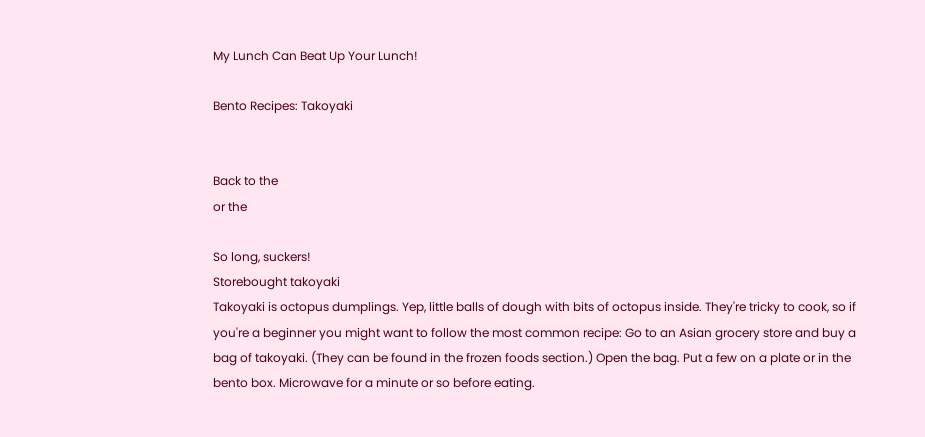My Lunch Can Beat Up Your Lunch!

Bento Recipes: Takoyaki


Back to the
or the

So long, suckers!
Storebought takoyaki
Takoyaki is octopus dumplings. Yep, little balls of dough with bits of octopus inside. They're tricky to cook, so if you're a beginner you might want to follow the most common recipe: Go to an Asian grocery store and buy a bag of takoyaki. (They can be found in the frozen foods section.) Open the bag. Put a few on a plate or in the bento box. Microwave for a minute or so before eating.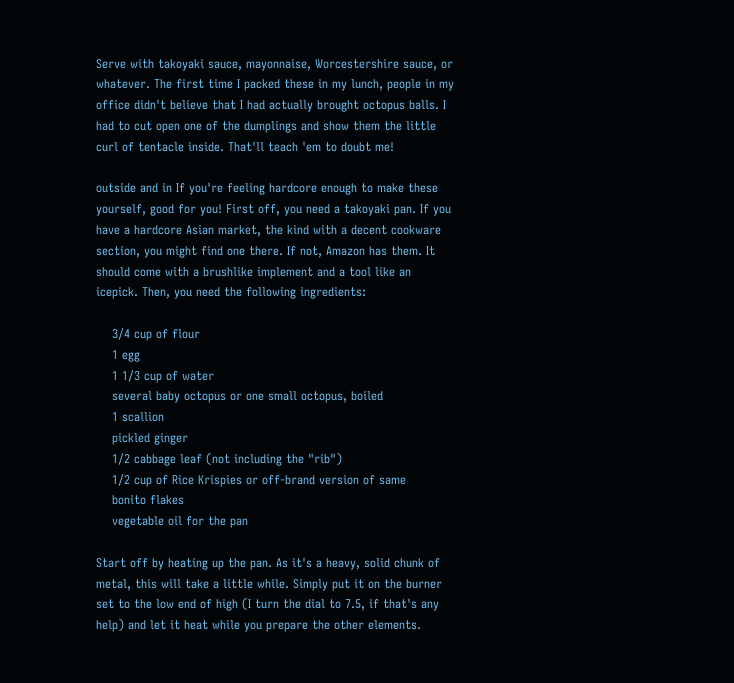Serve with takoyaki sauce, mayonnaise, Worcestershire sauce, or whatever. The first time I packed these in my lunch, people in my office didn't believe that I had actually brought octopus balls. I had to cut open one of the dumplings and show them the little curl of tentacle inside. That'll teach 'em to doubt me!

outside and in If you're feeling hardcore enough to make these yourself, good for you! First off, you need a takoyaki pan. If you have a hardcore Asian market, the kind with a decent cookware section, you might find one there. If not, Amazon has them. It should come with a brushlike implement and a tool like an icepick. Then, you need the following ingredients:

    3/4 cup of flour
    1 egg
    1 1/3 cup of water
    several baby octopus or one small octopus, boiled
    1 scallion
    pickled ginger
    1/2 cabbage leaf (not including the "rib")
    1/2 cup of Rice Krispies or off-brand version of same
    bonito flakes
    vegetable oil for the pan

Start off by heating up the pan. As it's a heavy, solid chunk of metal, this will take a little while. Simply put it on the burner set to the low end of high (I turn the dial to 7.5, if that's any help) and let it heat while you prepare the other elements.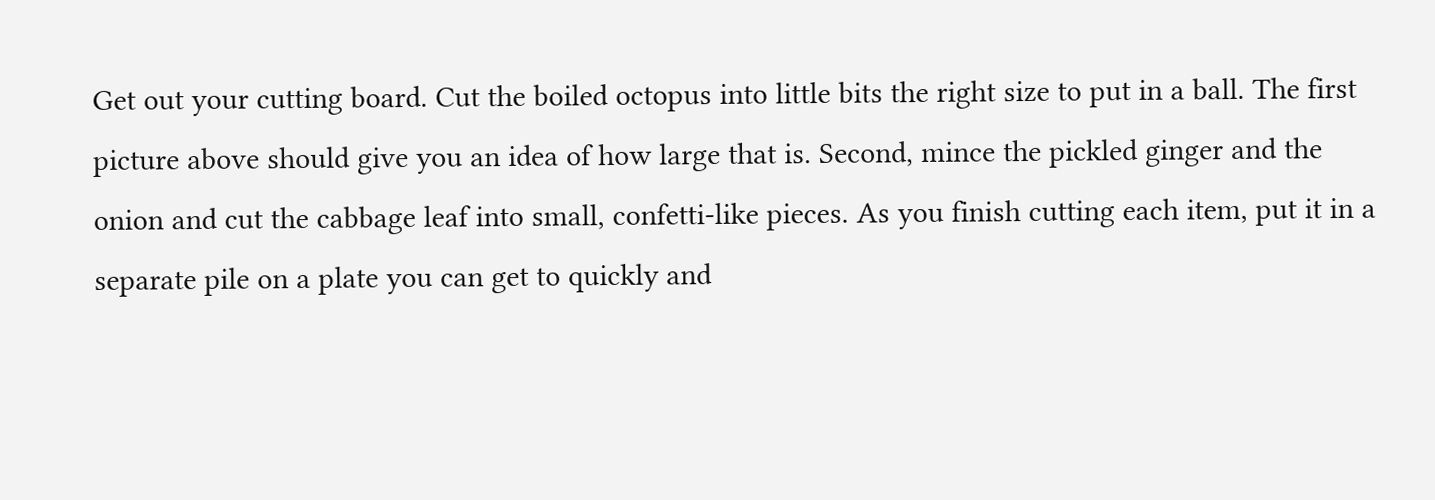Get out your cutting board. Cut the boiled octopus into little bits the right size to put in a ball. The first picture above should give you an idea of how large that is. Second, mince the pickled ginger and the onion and cut the cabbage leaf into small, confetti-like pieces. As you finish cutting each item, put it in a separate pile on a plate you can get to quickly and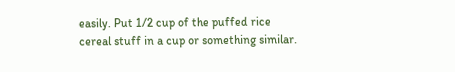easily. Put 1/2 cup of the puffed rice cereal stuff in a cup or something similar.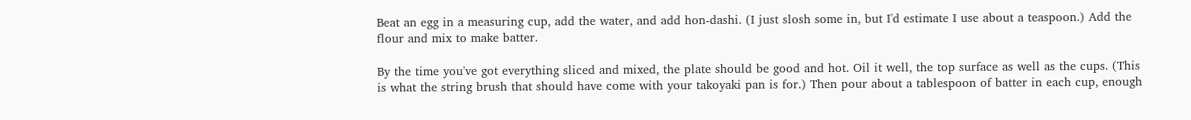Beat an egg in a measuring cup, add the water, and add hon-dashi. (I just slosh some in, but I'd estimate I use about a teaspoon.) Add the flour and mix to make batter.

By the time you've got everything sliced and mixed, the plate should be good and hot. Oil it well, the top surface as well as the cups. (This is what the string brush that should have come with your takoyaki pan is for.) Then pour about a tablespoon of batter in each cup, enough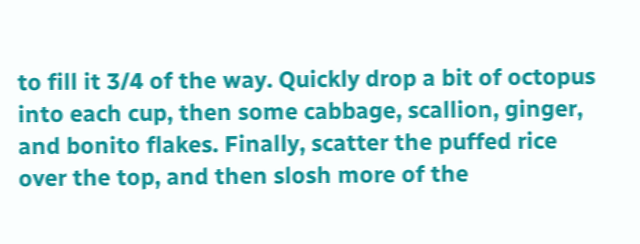to fill it 3/4 of the way. Quickly drop a bit of octopus into each cup, then some cabbage, scallion, ginger, and bonito flakes. Finally, scatter the puffed rice over the top, and then slosh more of the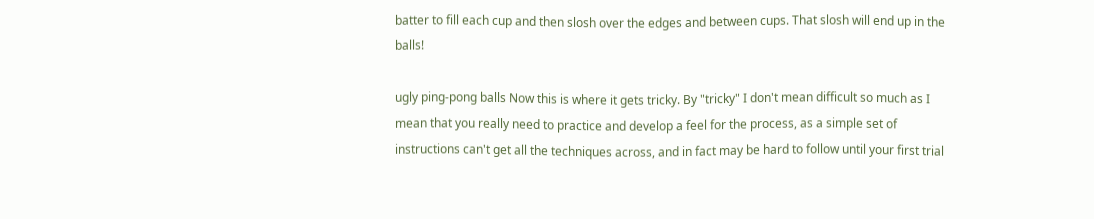batter to fill each cup and then slosh over the edges and between cups. That slosh will end up in the balls!

ugly ping-pong balls Now this is where it gets tricky. By "tricky" I don't mean difficult so much as I mean that you really need to practice and develop a feel for the process, as a simple set of instructions can't get all the techniques across, and in fact may be hard to follow until your first trial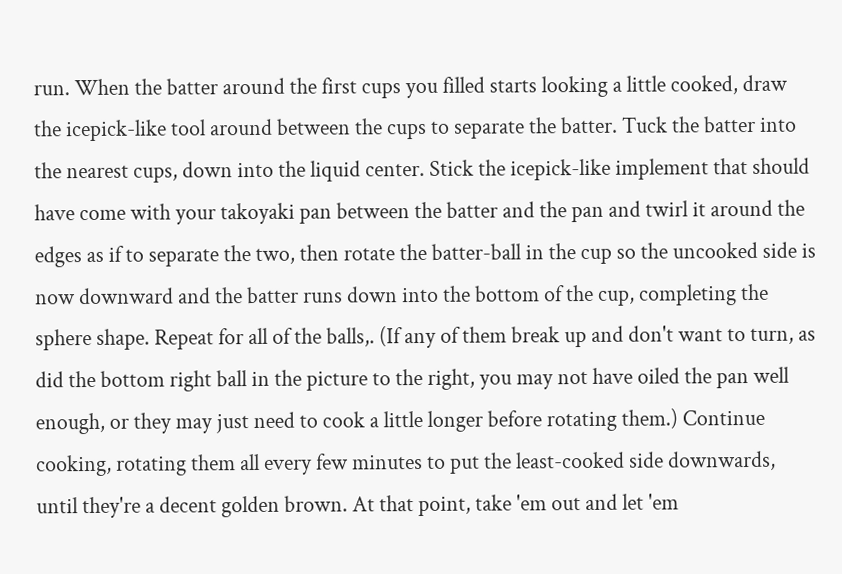run. When the batter around the first cups you filled starts looking a little cooked, draw the icepick-like tool around between the cups to separate the batter. Tuck the batter into the nearest cups, down into the liquid center. Stick the icepick-like implement that should have come with your takoyaki pan between the batter and the pan and twirl it around the edges as if to separate the two, then rotate the batter-ball in the cup so the uncooked side is now downward and the batter runs down into the bottom of the cup, completing the sphere shape. Repeat for all of the balls,. (If any of them break up and don't want to turn, as did the bottom right ball in the picture to the right, you may not have oiled the pan well enough, or they may just need to cook a little longer before rotating them.) Continue cooking, rotating them all every few minutes to put the least-cooked side downwards, until they're a decent golden brown. At that point, take 'em out and let 'em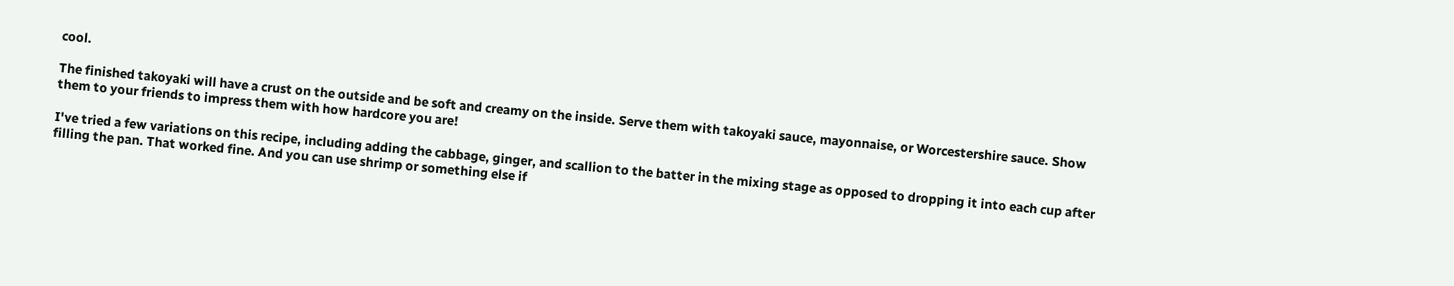cool.

The finished takoyaki will have a crust on the outside and be soft and creamy on the inside. Serve them with takoyaki sauce, mayonnaise, or Worcestershire sauce. Show them to your friends to impress them with how hardcore you are!

I've tried a few variations on this recipe, including adding the cabbage, ginger, and scallion to the batter in the mixing stage as opposed to dropping it into each cup after filling the pan. That worked fine. And you can use shrimp or something else if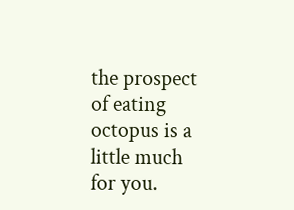the prospect of eating octopus is a little much for you.